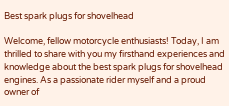Best spark plugs for shovelhead

Welcome, fellow motorcycle enthusiasts! Today, I am thrilled to share with you my firsthand experiences and knowledge about the best spark plugs for shovelhead engines. As a passionate rider myself and a proud owner of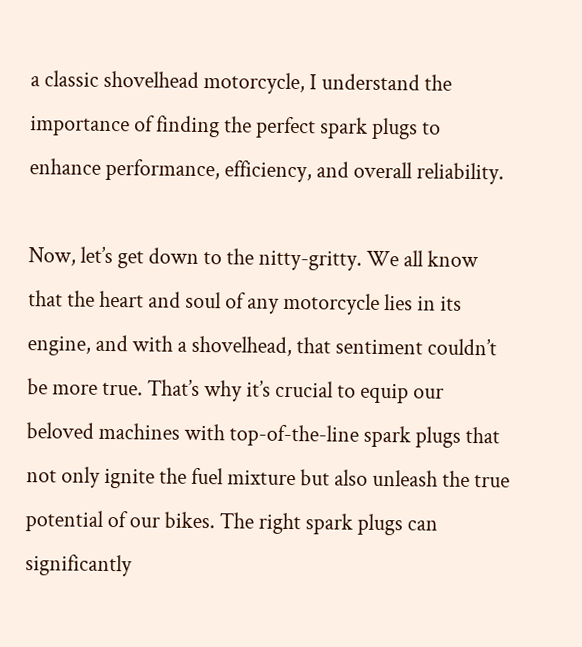a classic shovelhead motorcycle, I understand the importance of finding the perfect spark plugs to enhance performance, efficiency, and overall reliability.

Now, let’s get down to the nitty-gritty. We all know that the heart and soul of any motorcycle lies in its engine, and with a shovelhead, that sentiment couldn’t be more true. That’s why it’s crucial to equip our beloved machines with top-of-the-line spark plugs that not only ignite the fuel mixture but also unleash the true potential of our bikes. The right spark plugs can significantly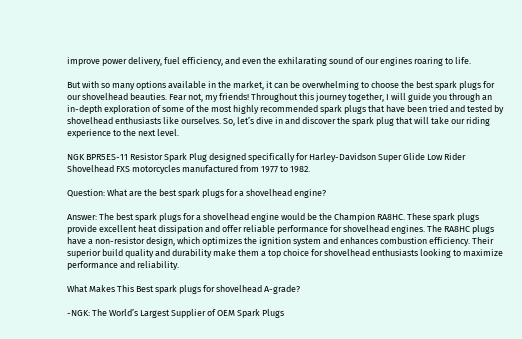improve power delivery, fuel efficiency, and even the exhilarating sound of our engines roaring to life.

But with so many options available in the market, it can be overwhelming to choose the best spark plugs for our shovelhead beauties. Fear not, my friends! Throughout this journey together, I will guide you through an in-depth exploration of some of the most highly recommended spark plugs that have been tried and tested by shovelhead enthusiasts like ourselves. So, let’s dive in and discover the spark plug that will take our riding experience to the next level.

NGK BPR5ES-11 Resistor Spark Plug designed specifically for Harley-Davidson Super Glide Low Rider Shovelhead FXS motorcycles manufactured from 1977 to 1982.

Question: What are the best spark plugs for a shovelhead engine?

Answer: The best spark plugs for a shovelhead engine would be the Champion RA8HC. These spark plugs provide excellent heat dissipation and offer reliable performance for shovelhead engines. The RA8HC plugs have a non-resistor design, which optimizes the ignition system and enhances combustion efficiency. Their superior build quality and durability make them a top choice for shovelhead enthusiasts looking to maximize performance and reliability.

What Makes This Best spark plugs for shovelhead A-grade?

-NGK: The World’s Largest Supplier of OEM Spark Plugs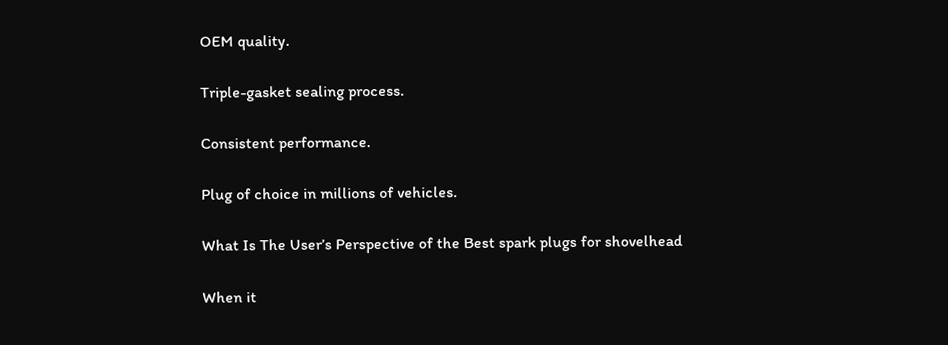OEM quality.

Triple-gasket sealing process.

Consistent performance.

Plug of choice in millions of vehicles.

What Is The User’s Perspective of the Best spark plugs for shovelhead

When it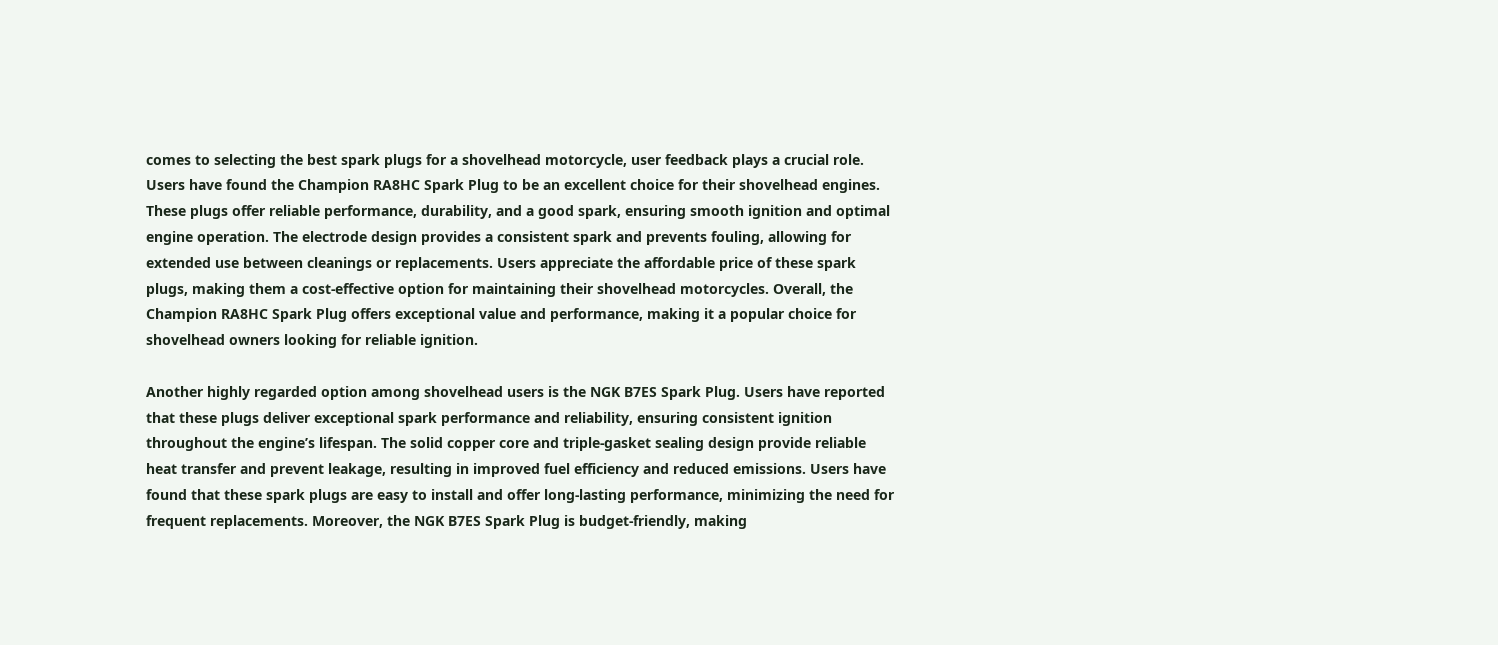comes to selecting the best spark plugs for a shovelhead motorcycle, user feedback plays a crucial role. Users have found the Champion RA8HC Spark Plug to be an excellent choice for their shovelhead engines. These plugs offer reliable performance, durability, and a good spark, ensuring smooth ignition and optimal engine operation. The electrode design provides a consistent spark and prevents fouling, allowing for extended use between cleanings or replacements. Users appreciate the affordable price of these spark plugs, making them a cost-effective option for maintaining their shovelhead motorcycles. Overall, the Champion RA8HC Spark Plug offers exceptional value and performance, making it a popular choice for shovelhead owners looking for reliable ignition.

Another highly regarded option among shovelhead users is the NGK B7ES Spark Plug. Users have reported that these plugs deliver exceptional spark performance and reliability, ensuring consistent ignition throughout the engine’s lifespan. The solid copper core and triple-gasket sealing design provide reliable heat transfer and prevent leakage, resulting in improved fuel efficiency and reduced emissions. Users have found that these spark plugs are easy to install and offer long-lasting performance, minimizing the need for frequent replacements. Moreover, the NGK B7ES Spark Plug is budget-friendly, making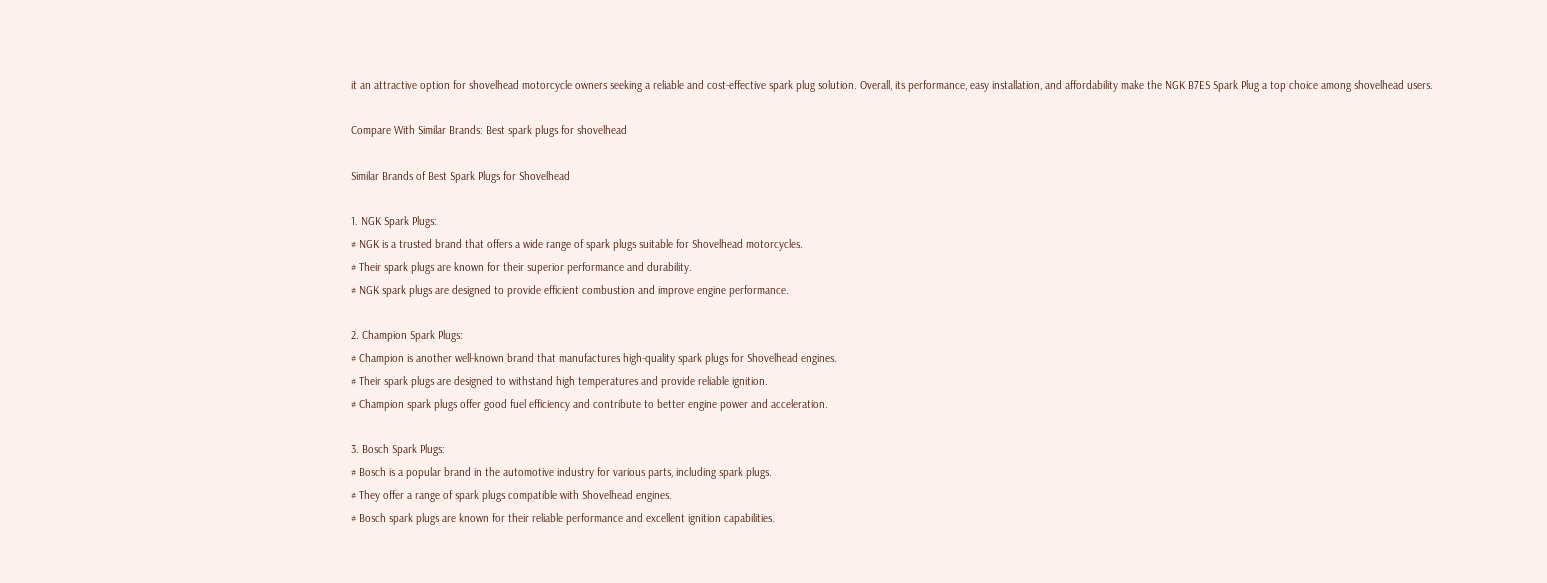it an attractive option for shovelhead motorcycle owners seeking a reliable and cost-effective spark plug solution. Overall, its performance, easy installation, and affordability make the NGK B7ES Spark Plug a top choice among shovelhead users.

Compare With Similar Brands: Best spark plugs for shovelhead

Similar Brands of Best Spark Plugs for Shovelhead

1. NGK Spark Plugs:
# NGK is a trusted brand that offers a wide range of spark plugs suitable for Shovelhead motorcycles.
# Their spark plugs are known for their superior performance and durability.
# NGK spark plugs are designed to provide efficient combustion and improve engine performance.

2. Champion Spark Plugs:
# Champion is another well-known brand that manufactures high-quality spark plugs for Shovelhead engines.
# Their spark plugs are designed to withstand high temperatures and provide reliable ignition.
# Champion spark plugs offer good fuel efficiency and contribute to better engine power and acceleration.

3. Bosch Spark Plugs:
# Bosch is a popular brand in the automotive industry for various parts, including spark plugs.
# They offer a range of spark plugs compatible with Shovelhead engines.
# Bosch spark plugs are known for their reliable performance and excellent ignition capabilities.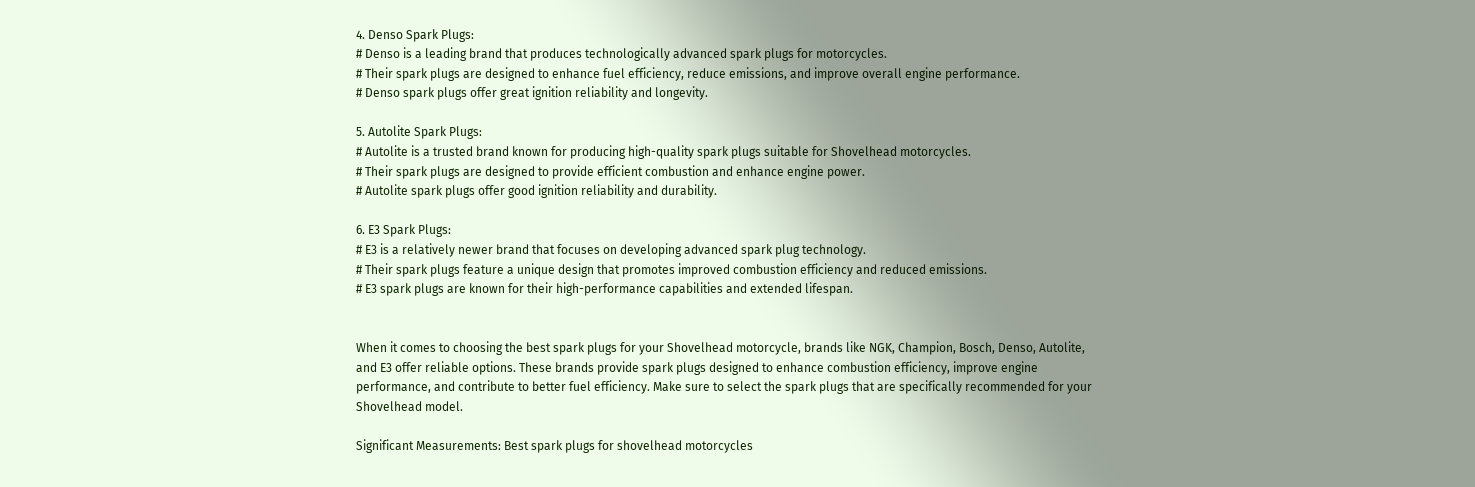4. Denso Spark Plugs:
# Denso is a leading brand that produces technologically advanced spark plugs for motorcycles.
# Their spark plugs are designed to enhance fuel efficiency, reduce emissions, and improve overall engine performance.
# Denso spark plugs offer great ignition reliability and longevity.

5. Autolite Spark Plugs:
# Autolite is a trusted brand known for producing high-quality spark plugs suitable for Shovelhead motorcycles.
# Their spark plugs are designed to provide efficient combustion and enhance engine power.
# Autolite spark plugs offer good ignition reliability and durability.

6. E3 Spark Plugs:
# E3 is a relatively newer brand that focuses on developing advanced spark plug technology.
# Their spark plugs feature a unique design that promotes improved combustion efficiency and reduced emissions.
# E3 spark plugs are known for their high-performance capabilities and extended lifespan.


When it comes to choosing the best spark plugs for your Shovelhead motorcycle, brands like NGK, Champion, Bosch, Denso, Autolite, and E3 offer reliable options. These brands provide spark plugs designed to enhance combustion efficiency, improve engine performance, and contribute to better fuel efficiency. Make sure to select the spark plugs that are specifically recommended for your Shovelhead model.

Significant Measurements: Best spark plugs for shovelhead motorcycles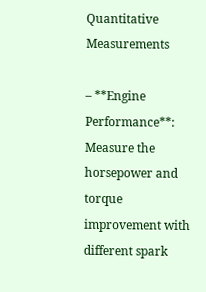Quantitative Measurements

– **Engine Performance**: Measure the horsepower and torque improvement with different spark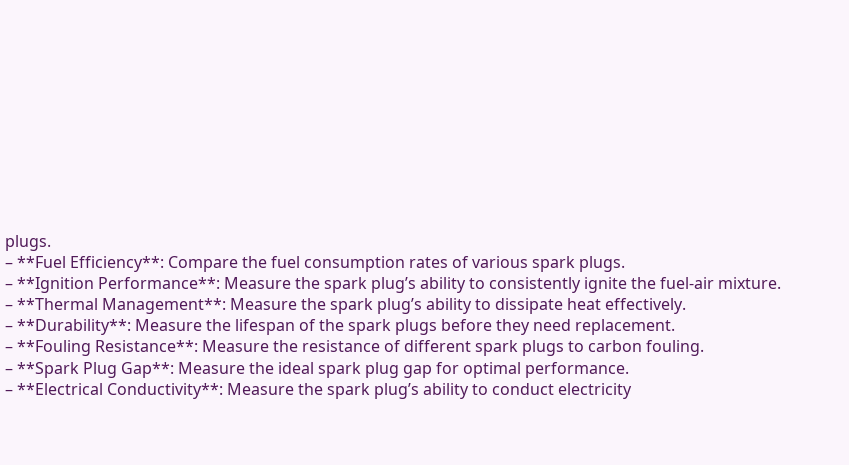plugs.
– **Fuel Efficiency**: Compare the fuel consumption rates of various spark plugs.
– **Ignition Performance**: Measure the spark plug’s ability to consistently ignite the fuel-air mixture.
– **Thermal Management**: Measure the spark plug’s ability to dissipate heat effectively.
– **Durability**: Measure the lifespan of the spark plugs before they need replacement.
– **Fouling Resistance**: Measure the resistance of different spark plugs to carbon fouling.
– **Spark Plug Gap**: Measure the ideal spark plug gap for optimal performance.
– **Electrical Conductivity**: Measure the spark plug’s ability to conduct electricity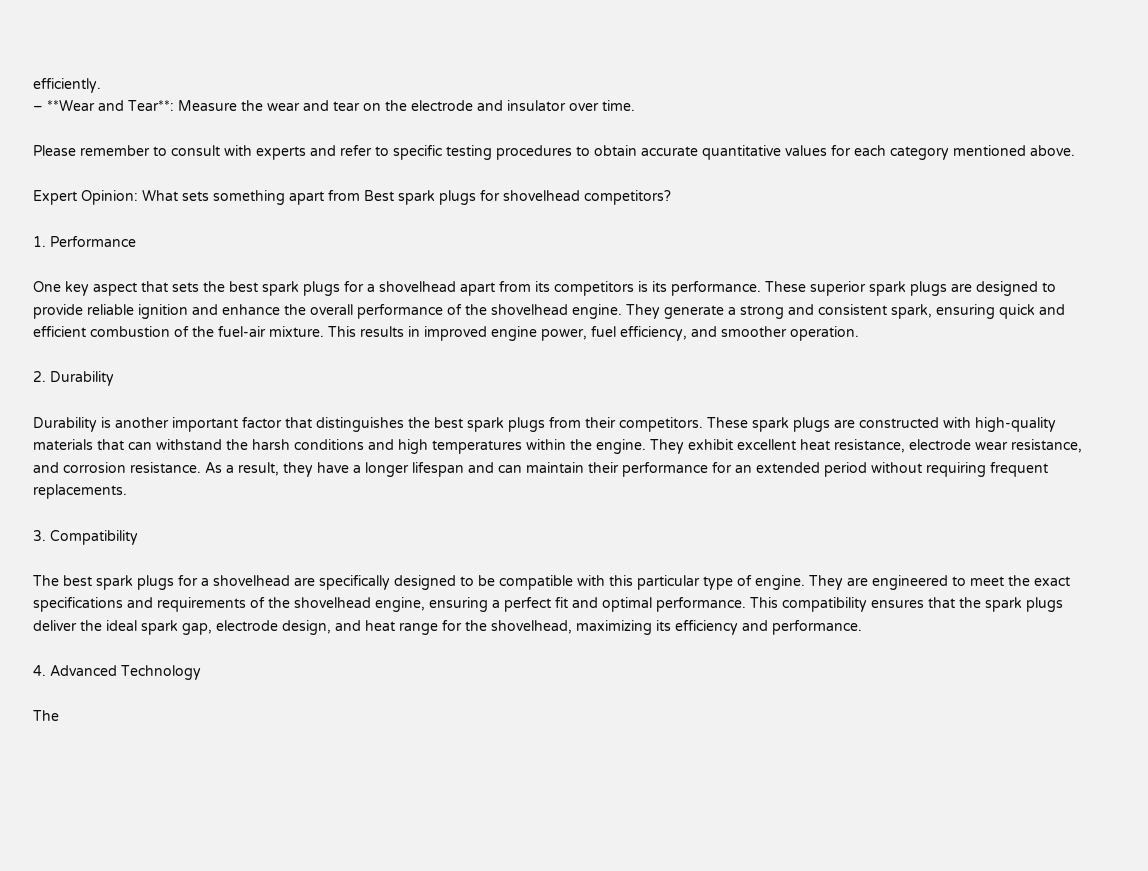efficiently.
– **Wear and Tear**: Measure the wear and tear on the electrode and insulator over time.

Please remember to consult with experts and refer to specific testing procedures to obtain accurate quantitative values for each category mentioned above.

Expert Opinion: What sets something apart from Best spark plugs for shovelhead competitors?

1. Performance

One key aspect that sets the best spark plugs for a shovelhead apart from its competitors is its performance. These superior spark plugs are designed to provide reliable ignition and enhance the overall performance of the shovelhead engine. They generate a strong and consistent spark, ensuring quick and efficient combustion of the fuel-air mixture. This results in improved engine power, fuel efficiency, and smoother operation.

2. Durability

Durability is another important factor that distinguishes the best spark plugs from their competitors. These spark plugs are constructed with high-quality materials that can withstand the harsh conditions and high temperatures within the engine. They exhibit excellent heat resistance, electrode wear resistance, and corrosion resistance. As a result, they have a longer lifespan and can maintain their performance for an extended period without requiring frequent replacements.

3. Compatibility

The best spark plugs for a shovelhead are specifically designed to be compatible with this particular type of engine. They are engineered to meet the exact specifications and requirements of the shovelhead engine, ensuring a perfect fit and optimal performance. This compatibility ensures that the spark plugs deliver the ideal spark gap, electrode design, and heat range for the shovelhead, maximizing its efficiency and performance.

4. Advanced Technology

The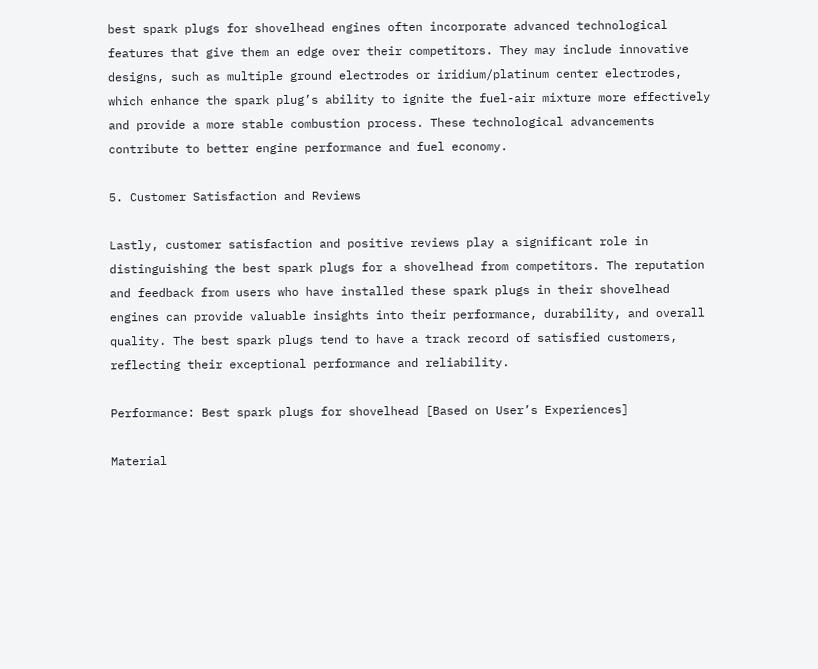best spark plugs for shovelhead engines often incorporate advanced technological features that give them an edge over their competitors. They may include innovative designs, such as multiple ground electrodes or iridium/platinum center electrodes, which enhance the spark plug’s ability to ignite the fuel-air mixture more effectively and provide a more stable combustion process. These technological advancements contribute to better engine performance and fuel economy.

5. Customer Satisfaction and Reviews

Lastly, customer satisfaction and positive reviews play a significant role in distinguishing the best spark plugs for a shovelhead from competitors. The reputation and feedback from users who have installed these spark plugs in their shovelhead engines can provide valuable insights into their performance, durability, and overall quality. The best spark plugs tend to have a track record of satisfied customers, reflecting their exceptional performance and reliability.

Performance: Best spark plugs for shovelhead [Based on User’s Experiences]

Material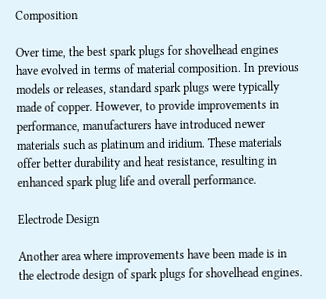Composition

Over time, the best spark plugs for shovelhead engines have evolved in terms of material composition. In previous models or releases, standard spark plugs were typically made of copper. However, to provide improvements in performance, manufacturers have introduced newer materials such as platinum and iridium. These materials offer better durability and heat resistance, resulting in enhanced spark plug life and overall performance.

Electrode Design

Another area where improvements have been made is in the electrode design of spark plugs for shovelhead engines.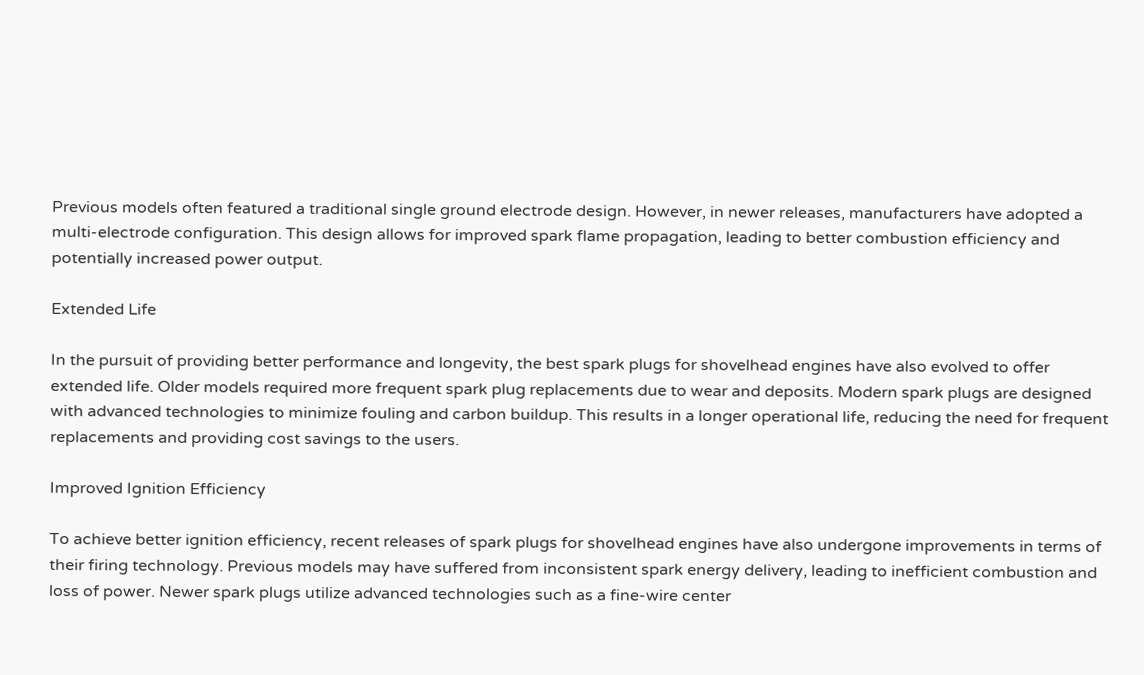Previous models often featured a traditional single ground electrode design. However, in newer releases, manufacturers have adopted a multi-electrode configuration. This design allows for improved spark flame propagation, leading to better combustion efficiency and potentially increased power output.

Extended Life

In the pursuit of providing better performance and longevity, the best spark plugs for shovelhead engines have also evolved to offer extended life. Older models required more frequent spark plug replacements due to wear and deposits. Modern spark plugs are designed with advanced technologies to minimize fouling and carbon buildup. This results in a longer operational life, reducing the need for frequent replacements and providing cost savings to the users.

Improved Ignition Efficiency

To achieve better ignition efficiency, recent releases of spark plugs for shovelhead engines have also undergone improvements in terms of their firing technology. Previous models may have suffered from inconsistent spark energy delivery, leading to inefficient combustion and loss of power. Newer spark plugs utilize advanced technologies such as a fine-wire center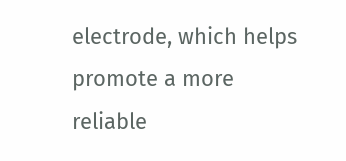electrode, which helps promote a more reliable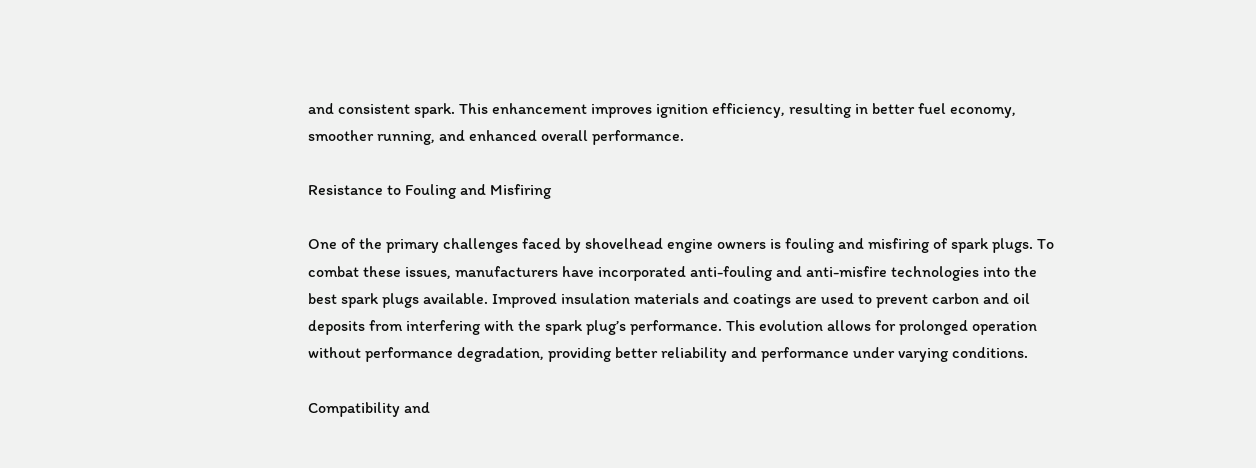and consistent spark. This enhancement improves ignition efficiency, resulting in better fuel economy, smoother running, and enhanced overall performance.

Resistance to Fouling and Misfiring

One of the primary challenges faced by shovelhead engine owners is fouling and misfiring of spark plugs. To combat these issues, manufacturers have incorporated anti-fouling and anti-misfire technologies into the best spark plugs available. Improved insulation materials and coatings are used to prevent carbon and oil deposits from interfering with the spark plug’s performance. This evolution allows for prolonged operation without performance degradation, providing better reliability and performance under varying conditions.

Compatibility and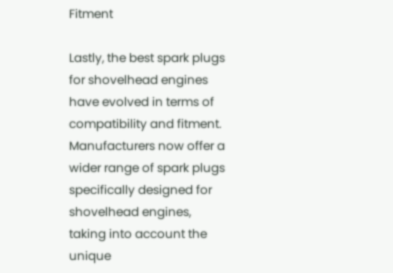Fitment

Lastly, the best spark plugs for shovelhead engines have evolved in terms of compatibility and fitment. Manufacturers now offer a wider range of spark plugs specifically designed for shovelhead engines, taking into account the unique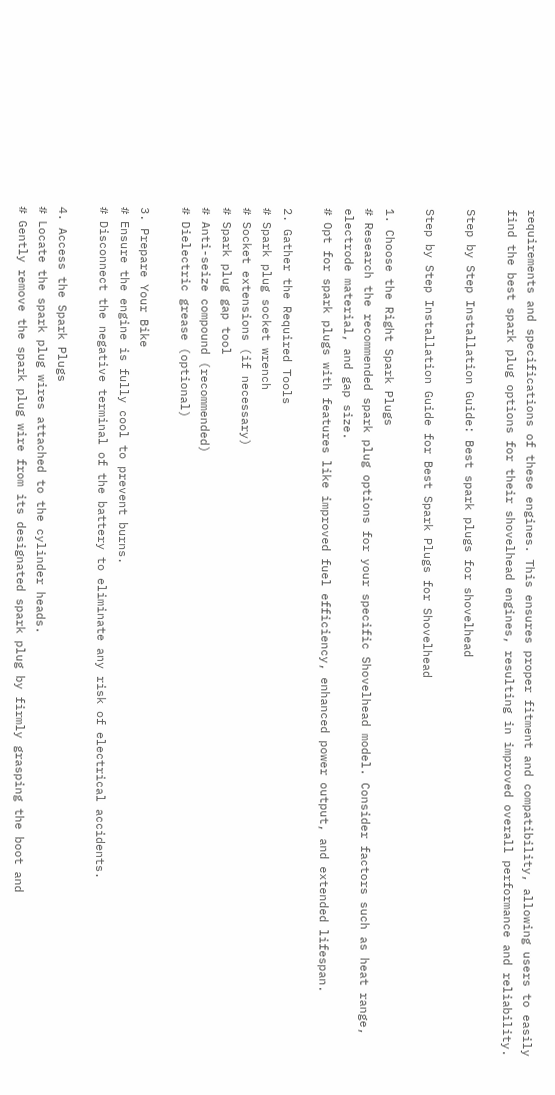requirements and specifications of these engines. This ensures proper fitment and compatibility, allowing users to easily find the best spark plug options for their shovelhead engines, resulting in improved overall performance and reliability.

Step by Step Installation Guide: Best spark plugs for shovelhead

Step by Step Installation Guide for Best Spark Plugs for Shovelhead

1. Choose the Right Spark Plugs
# Research the recommended spark plug options for your specific Shovelhead model. Consider factors such as heat range, electrode material, and gap size.
# Opt for spark plugs with features like improved fuel efficiency, enhanced power output, and extended lifespan.

2. Gather the Required Tools
# Spark plug socket wrench
# Socket extensions (if necessary)
# Spark plug gap tool
# Anti-seize compound (recommended)
# Dielectric grease (optional)

3. Prepare Your Bike
# Ensure the engine is fully cool to prevent burns.
# Disconnect the negative terminal of the battery to eliminate any risk of electrical accidents.

4. Access the Spark Plugs
# Locate the spark plug wires attached to the cylinder heads.
# Gently remove the spark plug wire from its designated spark plug by firmly grasping the boot and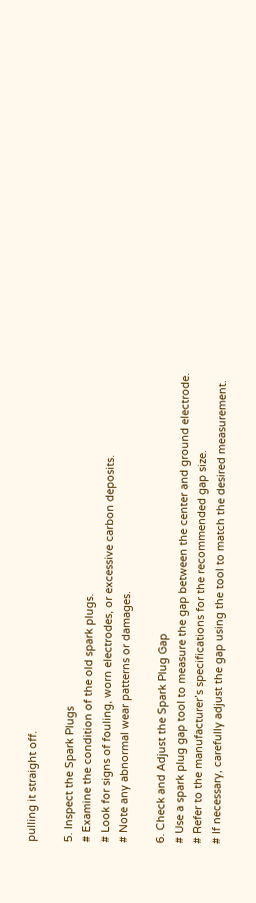pulling it straight off.

5. Inspect the Spark Plugs
# Examine the condition of the old spark plugs.
# Look for signs of fouling, worn electrodes, or excessive carbon deposits.
# Note any abnormal wear patterns or damages.

6. Check and Adjust the Spark Plug Gap
# Use a spark plug gap tool to measure the gap between the center and ground electrode.
# Refer to the manufacturer’s specifications for the recommended gap size.
# If necessary, carefully adjust the gap using the tool to match the desired measurement.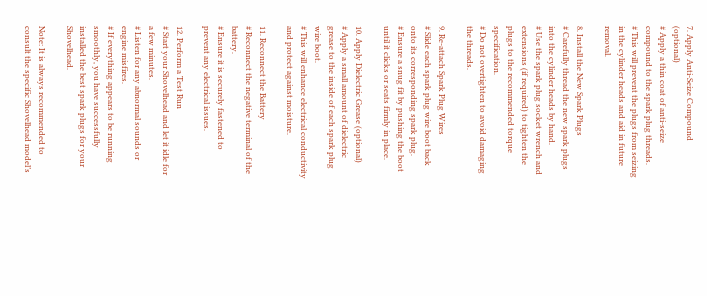7. Apply Anti-Seize Compound (optional)
# Apply a thin coat of anti-seize compound to the spark plug threads.
# This will prevent the plugs from seizing in the cylinder heads and aid in future removal.

8. Install the New Spark Plugs
# Carefully thread the new spark plugs into the cylinder heads by hand.
# Use the spark plug socket wrench and extensions (if required) to tighten the plugs to the recommended torque specification.
# Do not overtighten to avoid damaging the threads.

9. Re-attach Spark Plug Wires
# Slide each spark plug wire boot back onto its corresponding spark plug.
# Ensure a snug fit by pushing the boot until it clicks or seats firmly in place.

10. Apply Dielectric Grease (optional)
# Apply a small amount of dielectric grease to the inside of each spark plug wire boot.
# This will enhance electrical conductivity and protect against moisture.

11. Reconnect the Battery
# Reconnect the negative terminal of the battery.
# Ensure it is securely fastened to prevent any electrical issues.

12. Perform a Test Run
# Start your Shovelhead and let it idle for a few minutes.
# Listen for any abnormal sounds or engine misfires.
# If everything appears to be running smoothly, you have successfully installed the best spark plugs for your Shovelhead.

Note: It is always recommended to consult the specific Shovelhead model’s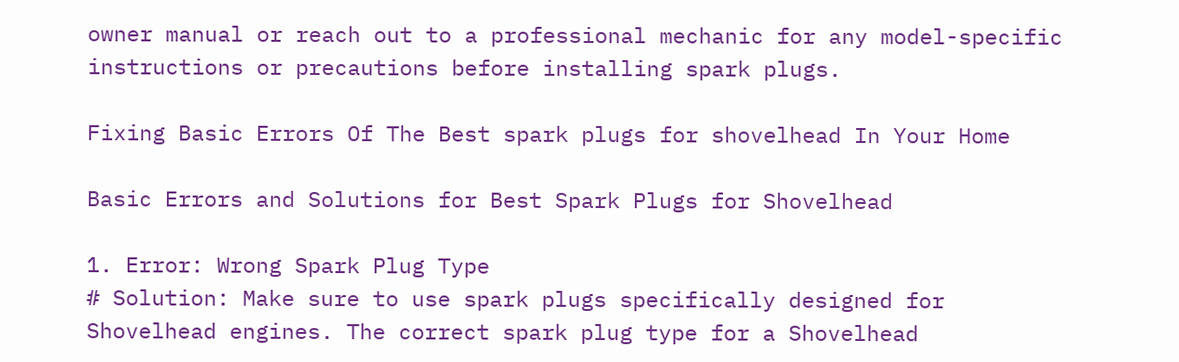owner manual or reach out to a professional mechanic for any model-specific instructions or precautions before installing spark plugs.

Fixing Basic Errors Of The Best spark plugs for shovelhead In Your Home

Basic Errors and Solutions for Best Spark Plugs for Shovelhead

1. Error: Wrong Spark Plug Type
# Solution: Make sure to use spark plugs specifically designed for Shovelhead engines. The correct spark plug type for a Shovelhead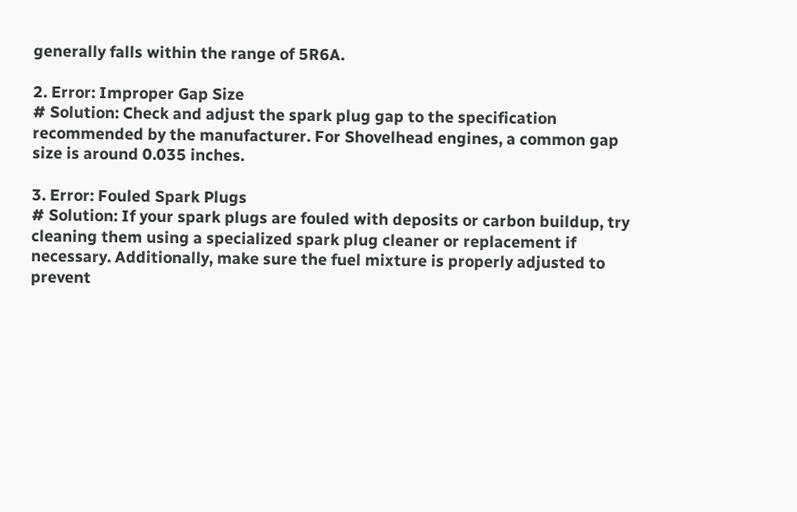generally falls within the range of 5R6A.

2. Error: Improper Gap Size
# Solution: Check and adjust the spark plug gap to the specification recommended by the manufacturer. For Shovelhead engines, a common gap size is around 0.035 inches.

3. Error: Fouled Spark Plugs
# Solution: If your spark plugs are fouled with deposits or carbon buildup, try cleaning them using a specialized spark plug cleaner or replacement if necessary. Additionally, make sure the fuel mixture is properly adjusted to prevent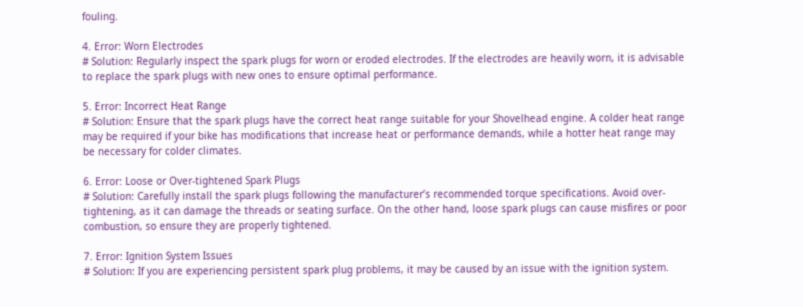fouling.

4. Error: Worn Electrodes
# Solution: Regularly inspect the spark plugs for worn or eroded electrodes. If the electrodes are heavily worn, it is advisable to replace the spark plugs with new ones to ensure optimal performance.

5. Error: Incorrect Heat Range
# Solution: Ensure that the spark plugs have the correct heat range suitable for your Shovelhead engine. A colder heat range may be required if your bike has modifications that increase heat or performance demands, while a hotter heat range may be necessary for colder climates.

6. Error: Loose or Over-tightened Spark Plugs
# Solution: Carefully install the spark plugs following the manufacturer’s recommended torque specifications. Avoid over-tightening, as it can damage the threads or seating surface. On the other hand, loose spark plugs can cause misfires or poor combustion, so ensure they are properly tightened.

7. Error: Ignition System Issues
# Solution: If you are experiencing persistent spark plug problems, it may be caused by an issue with the ignition system.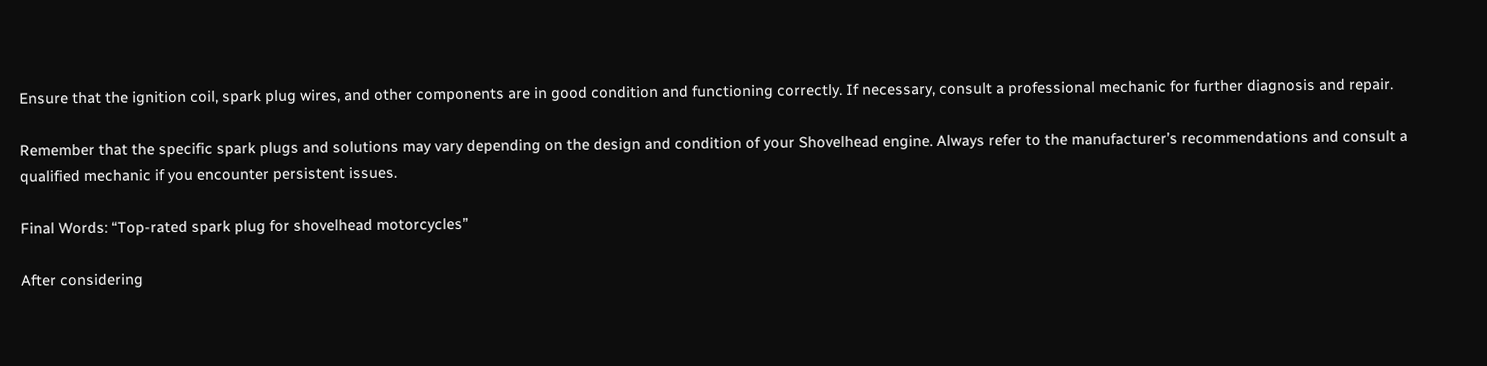Ensure that the ignition coil, spark plug wires, and other components are in good condition and functioning correctly. If necessary, consult a professional mechanic for further diagnosis and repair.

Remember that the specific spark plugs and solutions may vary depending on the design and condition of your Shovelhead engine. Always refer to the manufacturer’s recommendations and consult a qualified mechanic if you encounter persistent issues.

Final Words: “Top-rated spark plug for shovelhead motorcycles”

After considering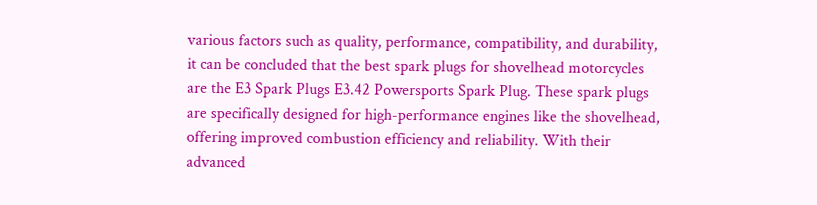various factors such as quality, performance, compatibility, and durability, it can be concluded that the best spark plugs for shovelhead motorcycles are the E3 Spark Plugs E3.42 Powersports Spark Plug. These spark plugs are specifically designed for high-performance engines like the shovelhead, offering improved combustion efficiency and reliability. With their advanced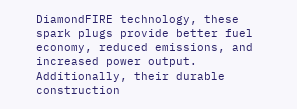DiamondFIRE technology, these spark plugs provide better fuel economy, reduced emissions, and increased power output. Additionally, their durable construction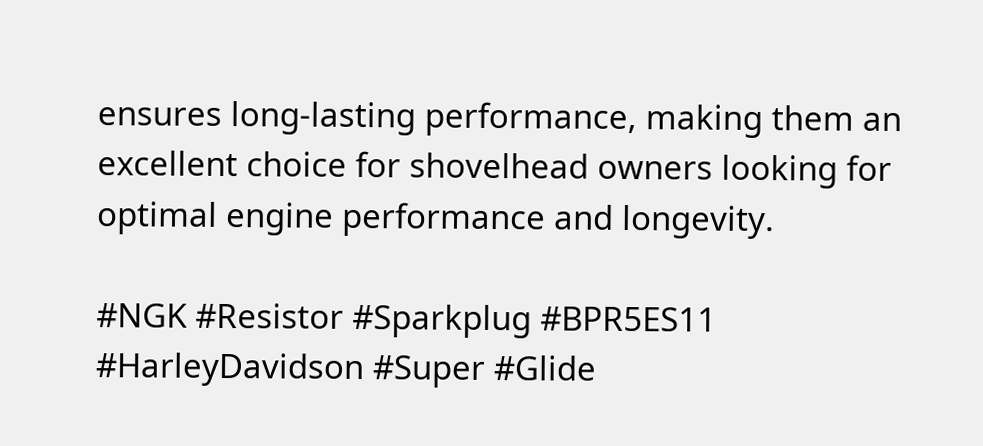ensures long-lasting performance, making them an excellent choice for shovelhead owners looking for optimal engine performance and longevity.

#NGK #Resistor #Sparkplug #BPR5ES11 #HarleyDavidson #Super #Glide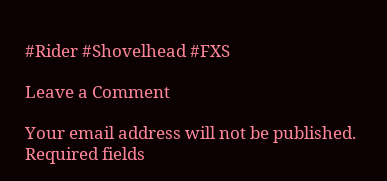#Rider #Shovelhead #FXS

Leave a Comment

Your email address will not be published. Required fields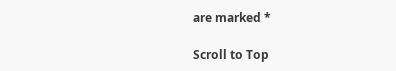are marked *

Scroll to Top